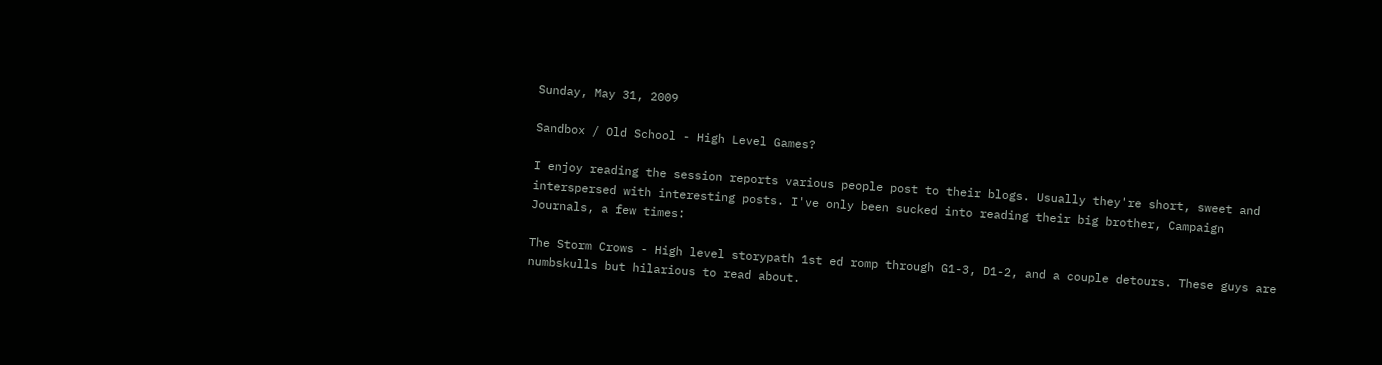Sunday, May 31, 2009

Sandbox / Old School - High Level Games?

I enjoy reading the session reports various people post to their blogs. Usually they're short, sweet and interspersed with interesting posts. I've only been sucked into reading their big brother, Campaign Journals, a few times:

The Storm Crows - High level storypath 1st ed romp through G1-3, D1-2, and a couple detours. These guys are numbskulls but hilarious to read about.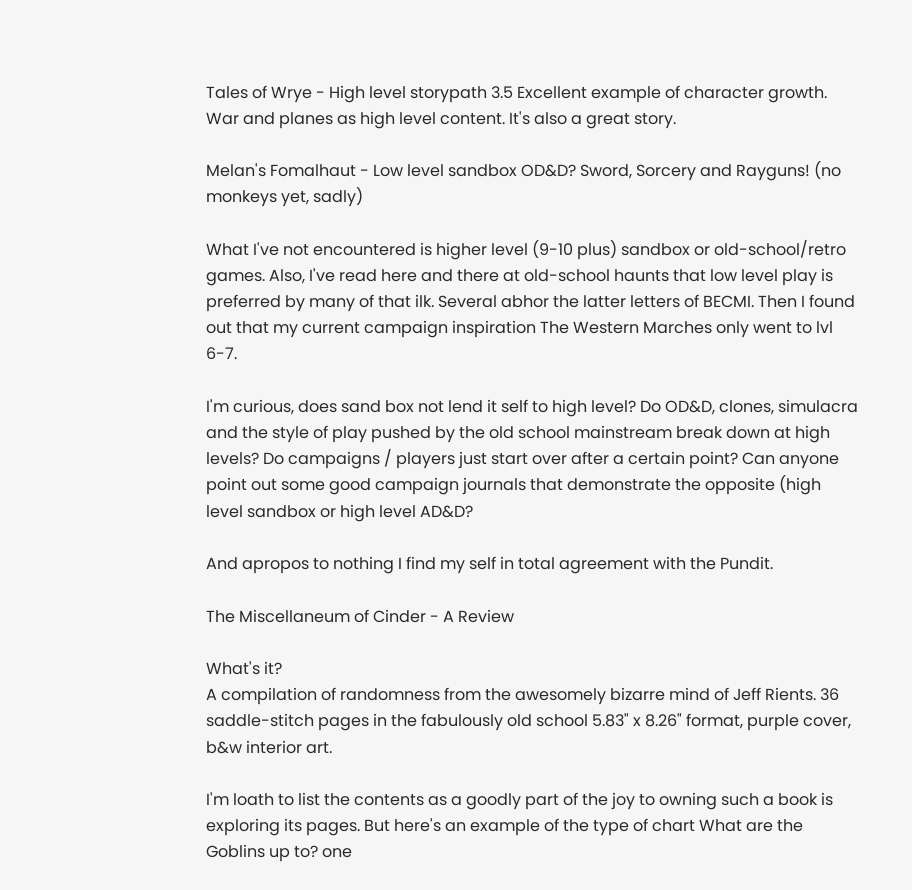Tales of Wrye - High level storypath 3.5 Excellent example of character growth. War and planes as high level content. It's also a great story.

Melan's Fomalhaut - Low level sandbox OD&D? Sword, Sorcery and Rayguns! (no monkeys yet, sadly)

What I've not encountered is higher level (9-10 plus) sandbox or old-school/retro games. Also, I've read here and there at old-school haunts that low level play is preferred by many of that ilk. Several abhor the latter letters of BECMI. Then I found out that my current campaign inspiration The Western Marches only went to lvl 6-7.

I'm curious, does sand box not lend it self to high level? Do OD&D, clones, simulacra and the style of play pushed by the old school mainstream break down at high levels? Do campaigns / players just start over after a certain point? Can anyone point out some good campaign journals that demonstrate the opposite (high level sandbox or high level AD&D?

And apropos to nothing I find my self in total agreement with the Pundit.

The Miscellaneum of Cinder - A Review

What's it?
A compilation of randomness from the awesomely bizarre mind of Jeff Rients. 36 saddle-stitch pages in the fabulously old school 5.83" x 8.26" format, purple cover, b&w interior art.

I'm loath to list the contents as a goodly part of the joy to owning such a book is exploring its pages. But here's an example of the type of chart What are the Goblins up to? one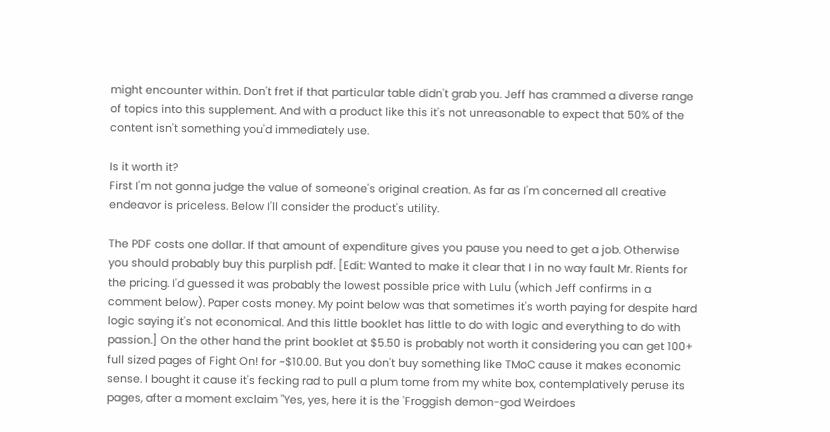might encounter within. Don't fret if that particular table didn't grab you. Jeff has crammed a diverse range of topics into this supplement. And with a product like this it's not unreasonable to expect that 50% of the content isn't something you'd immediately use.

Is it worth it?
First I'm not gonna judge the value of someone's original creation. As far as I'm concerned all creative endeavor is priceless. Below I'll consider the product's utility.

The PDF costs one dollar. If that amount of expenditure gives you pause you need to get a job. Otherwise you should probably buy this purplish pdf. [Edit: Wanted to make it clear that I in no way fault Mr. Rients for the pricing. I'd guessed it was probably the lowest possible price with Lulu (which Jeff confirms in a comment below). Paper costs money. My point below was that sometimes it's worth paying for despite hard logic saying it's not economical. And this little booklet has little to do with logic and everything to do with passion.] On the other hand the print booklet at $5.50 is probably not worth it considering you can get 100+ full sized pages of Fight On! for ~$10.00. But you don't buy something like TMoC cause it makes economic sense. I bought it cause it's fecking rad to pull a plum tome from my white box, contemplatively peruse its pages, after a moment exclaim "Yes, yes, here it is the 'Froggish demon-god Weirdoes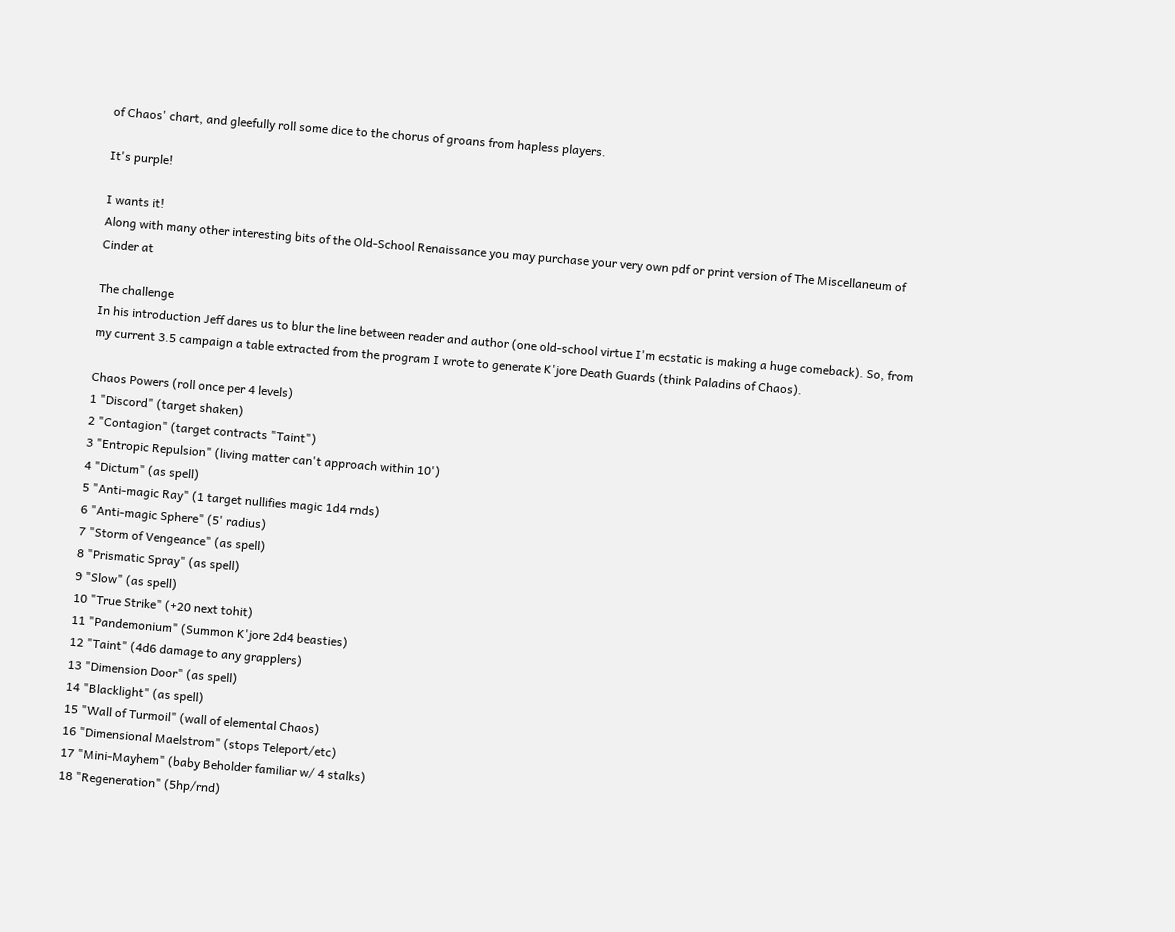of Chaos' chart, and gleefully roll some dice to the chorus of groans from hapless players.

It's purple!

I wants it!
Along with many other interesting bits of the Old-School Renaissance you may purchase your very own pdf or print version of The Miscellaneum of Cinder at

The challenge
In his introduction Jeff dares us to blur the line between reader and author (one old-school virtue I'm ecstatic is making a huge comeback). So, from my current 3.5 campaign a table extracted from the program I wrote to generate K'jore Death Guards (think Paladins of Chaos).

Chaos Powers (roll once per 4 levels)
1 "Discord" (target shaken)
2 "Contagion" (target contracts "Taint")
3 "Entropic Repulsion" (living matter can't approach within 10')
4 "Dictum" (as spell)
5 "Anti-magic Ray" (1 target nullifies magic 1d4 rnds)
6 "Anti-magic Sphere" (5' radius)
7 "Storm of Vengeance" (as spell)
8 "Prismatic Spray" (as spell)
9 "Slow" (as spell)
10 "True Strike" (+20 next tohit)
11 "Pandemonium" (Summon K'jore 2d4 beasties)
12 "Taint" (4d6 damage to any grapplers)
13 "Dimension Door" (as spell)
14 "Blacklight" (as spell)
15 "Wall of Turmoil" (wall of elemental Chaos)
16 "Dimensional Maelstrom" (stops Teleport/etc)
17 "Mini-Mayhem" (baby Beholder familiar w/ 4 stalks)
18 "Regeneration" (5hp/rnd)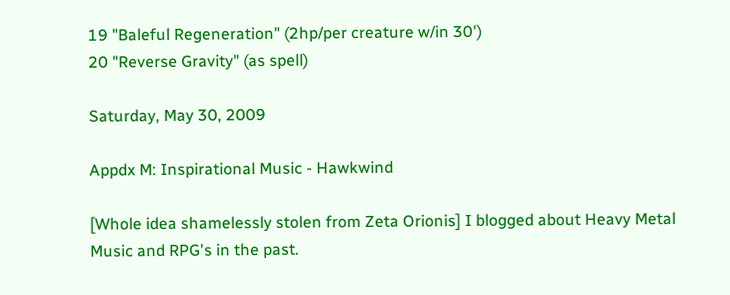19 "Baleful Regeneration" (2hp/per creature w/in 30')
20 "Reverse Gravity" (as spell)

Saturday, May 30, 2009

Appdx M: Inspirational Music - Hawkwind

[Whole idea shamelessly stolen from Zeta Orionis] I blogged about Heavy Metal Music and RPG's in the past.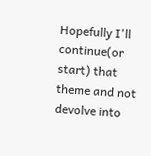Hopefully I'll continue(or start) that theme and not devolve into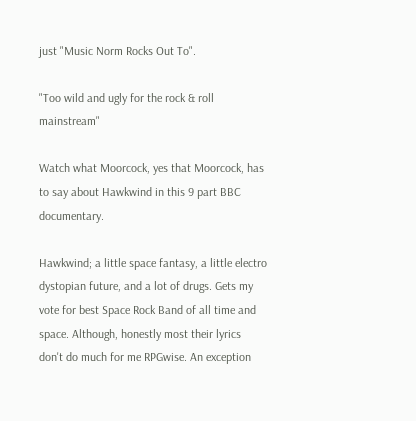just "Music Norm Rocks Out To".

"Too wild and ugly for the rock & roll mainstream"

Watch what Moorcock, yes that Moorcock, has to say about Hawkwind in this 9 part BBC documentary.

Hawkwind; a little space fantasy, a little electro dystopian future, and a lot of drugs. Gets my vote for best Space Rock Band of all time and space. Although, honestly most their lyrics don't do much for me RPGwise. An exception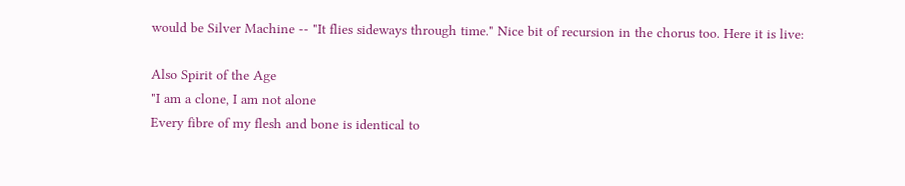would be Silver Machine -- "It flies sideways through time." Nice bit of recursion in the chorus too. Here it is live:

Also Spirit of the Age
"I am a clone, I am not alone
Every fibre of my flesh and bone is identical to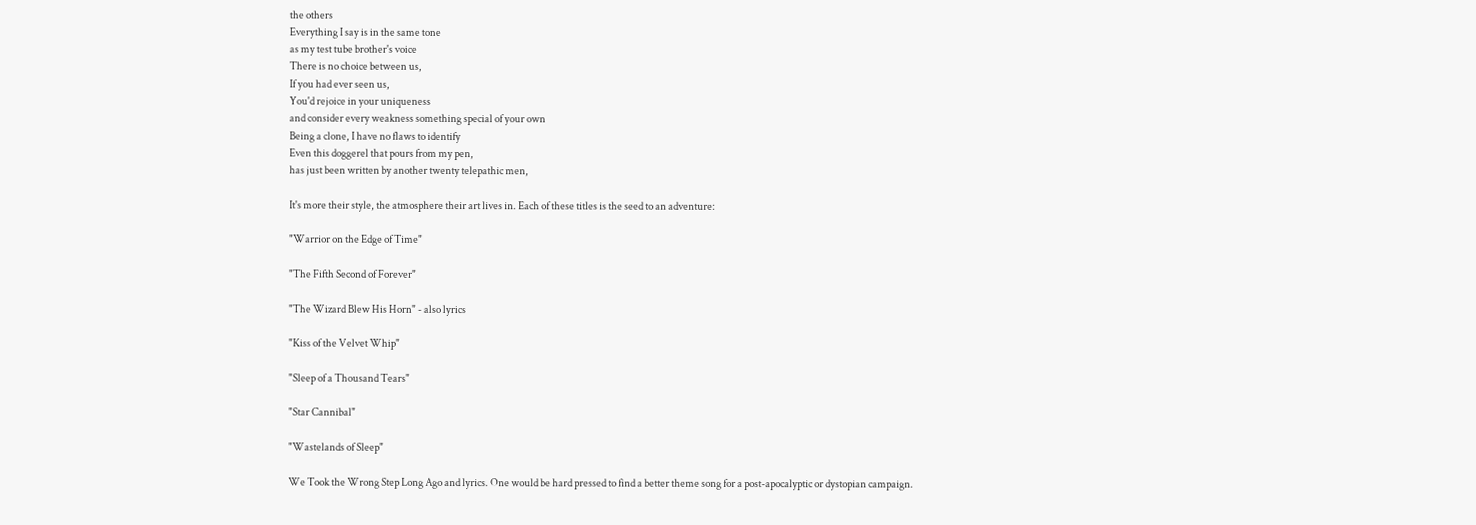the others
Everything I say is in the same tone
as my test tube brother's voice
There is no choice between us,
If you had ever seen us,
You'd rejoice in your uniqueness
and consider every weakness something special of your own
Being a clone, I have no flaws to identify
Even this doggerel that pours from my pen,
has just been written by another twenty telepathic men,

It's more their style, the atmosphere their art lives in. Each of these titles is the seed to an adventure:

"Warrior on the Edge of Time"

"The Fifth Second of Forever"

"The Wizard Blew His Horn" - also lyrics

"Kiss of the Velvet Whip"

"Sleep of a Thousand Tears"

"Star Cannibal"

"Wastelands of Sleep"

We Took the Wrong Step Long Ago and lyrics. One would be hard pressed to find a better theme song for a post-apocalyptic or dystopian campaign.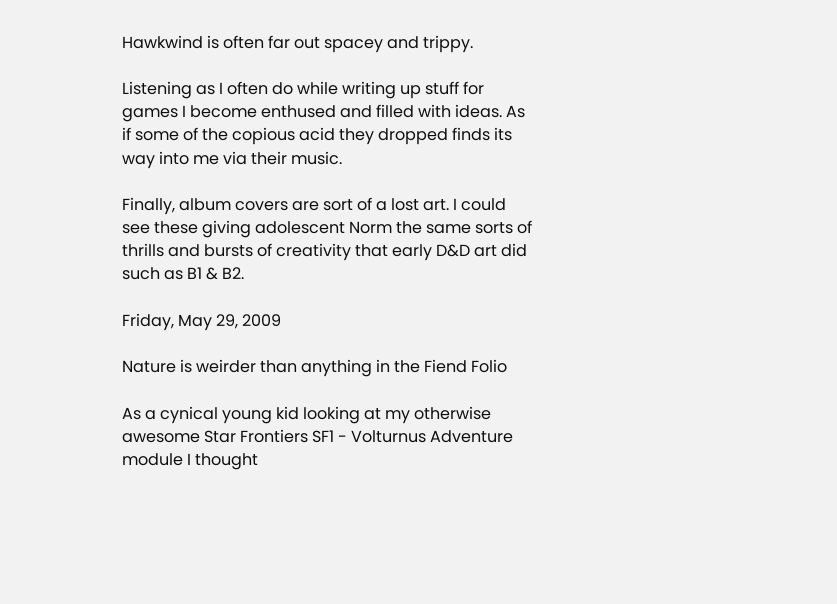Hawkwind is often far out spacey and trippy.

Listening as I often do while writing up stuff for games I become enthused and filled with ideas. As if some of the copious acid they dropped finds its way into me via their music.

Finally, album covers are sort of a lost art. I could see these giving adolescent Norm the same sorts of thrills and bursts of creativity that early D&D art did such as B1 & B2.

Friday, May 29, 2009

Nature is weirder than anything in the Fiend Folio

As a cynical young kid looking at my otherwise awesome Star Frontiers SF1 - Volturnus Adventure module I thought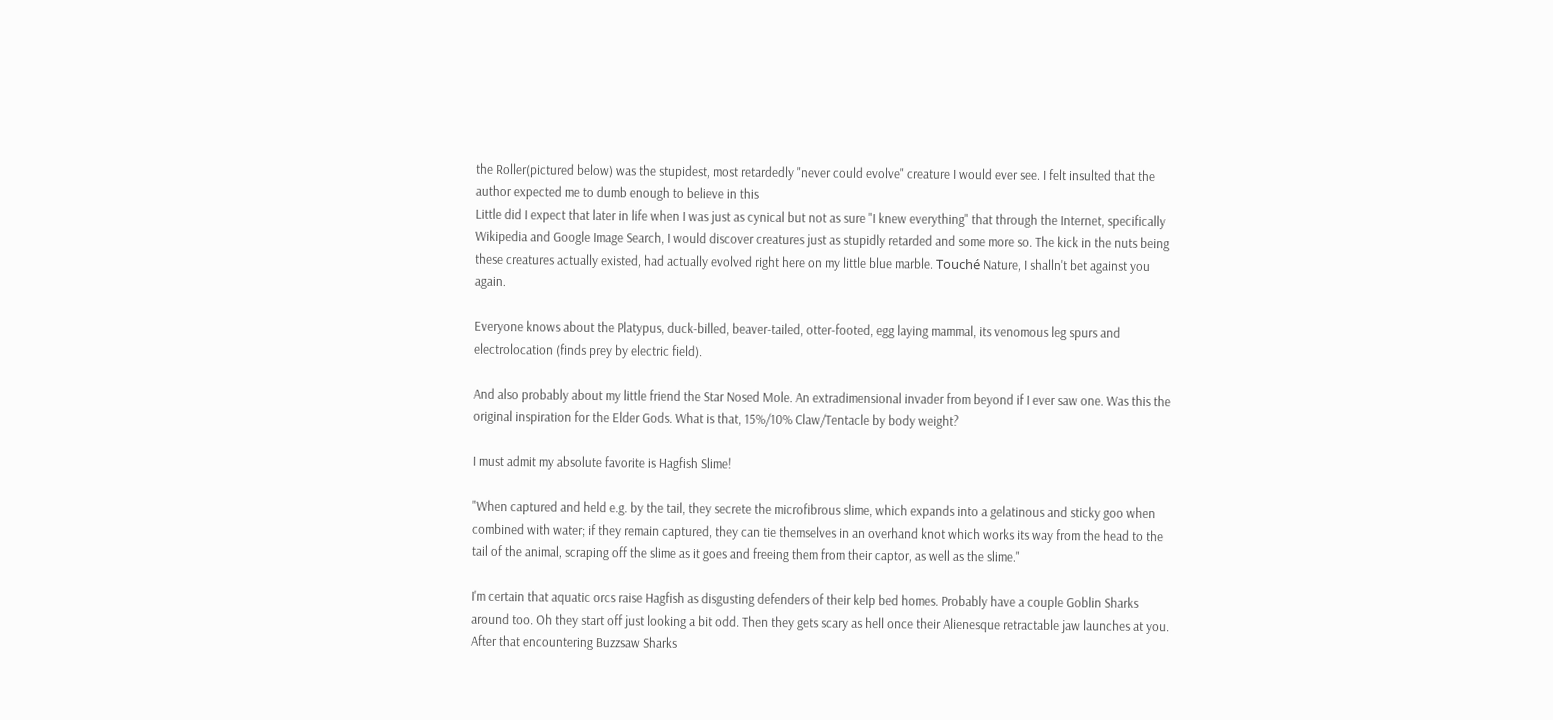the Roller(pictured below) was the stupidest, most retardedly "never could evolve" creature I would ever see. I felt insulted that the author expected me to dumb enough to believe in this
Little did I expect that later in life when I was just as cynical but not as sure "I knew everything" that through the Internet, specifically Wikipedia and Google Image Search, I would discover creatures just as stupidly retarded and some more so. The kick in the nuts being these creatures actually existed, had actually evolved right here on my little blue marble. Touché Nature, I shalln't bet against you again.

Everyone knows about the Platypus, duck-billed, beaver-tailed, otter-footed, egg laying mammal, its venomous leg spurs and electrolocation (finds prey by electric field).

And also probably about my little friend the Star Nosed Mole. An extradimensional invader from beyond if I ever saw one. Was this the original inspiration for the Elder Gods. What is that, 15%/10% Claw/Tentacle by body weight?

I must admit my absolute favorite is Hagfish Slime!

"When captured and held e.g. by the tail, they secrete the microfibrous slime, which expands into a gelatinous and sticky goo when combined with water; if they remain captured, they can tie themselves in an overhand knot which works its way from the head to the tail of the animal, scraping off the slime as it goes and freeing them from their captor, as well as the slime."

I'm certain that aquatic orcs raise Hagfish as disgusting defenders of their kelp bed homes. Probably have a couple Goblin Sharks around too. Oh they start off just looking a bit odd. Then they gets scary as hell once their Alienesque retractable jaw launches at you. After that encountering Buzzsaw Sharks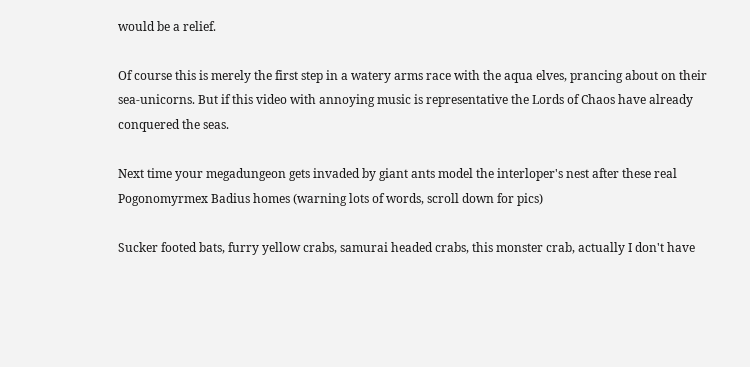would be a relief.

Of course this is merely the first step in a watery arms race with the aqua elves, prancing about on their sea-unicorns. But if this video with annoying music is representative the Lords of Chaos have already conquered the seas.

Next time your megadungeon gets invaded by giant ants model the interloper's nest after these real Pogonomyrmex Badius homes (warning lots of words, scroll down for pics)

Sucker footed bats, furry yellow crabs, samurai headed crabs, this monster crab, actually I don't have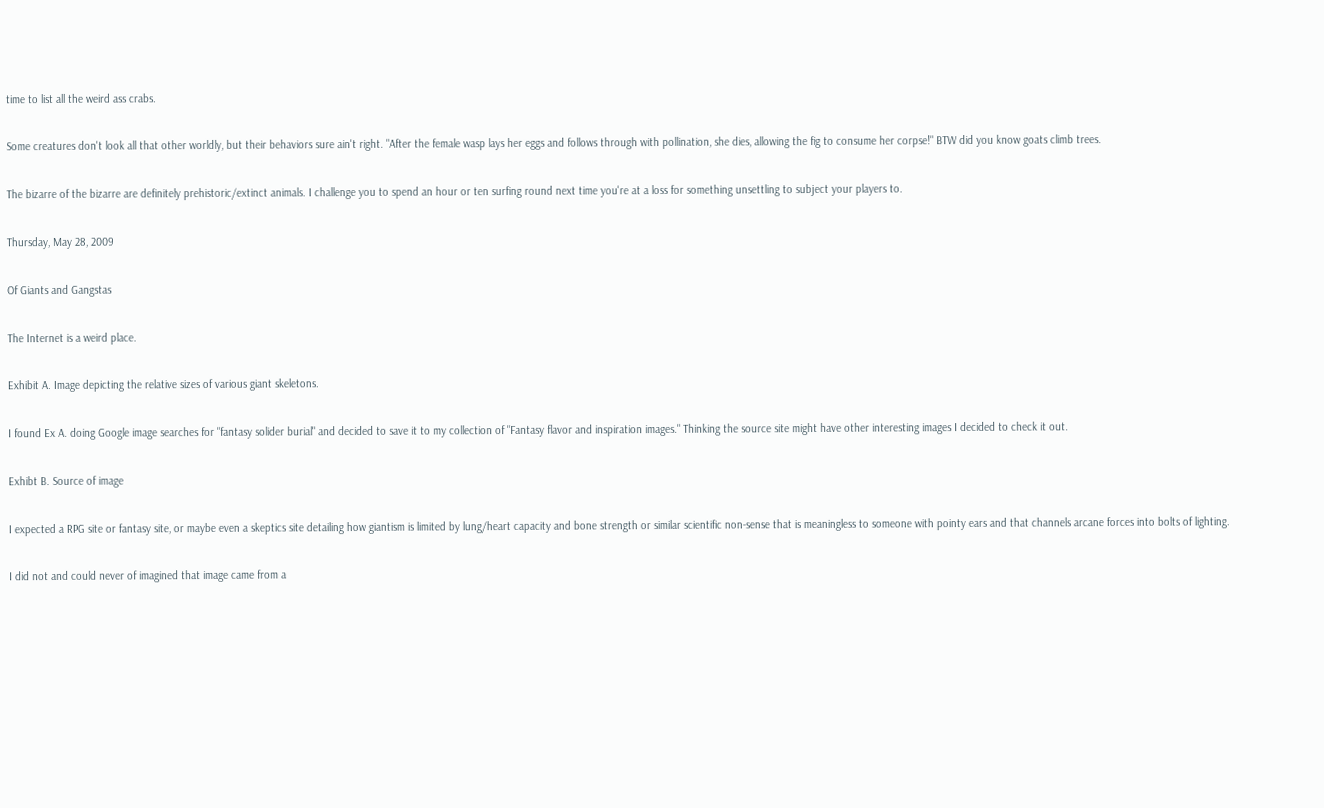time to list all the weird ass crabs.

Some creatures don't look all that other worldly, but their behaviors sure ain't right. "After the female wasp lays her eggs and follows through with pollination, she dies, allowing the fig to consume her corpse!" BTW did you know goats climb trees.

The bizarre of the bizarre are definitely prehistoric/extinct animals. I challenge you to spend an hour or ten surfing round next time you're at a loss for something unsettling to subject your players to.

Thursday, May 28, 2009

Of Giants and Gangstas

The Internet is a weird place.

Exhibit A. Image depicting the relative sizes of various giant skeletons.

I found Ex A. doing Google image searches for "fantasy solider burial" and decided to save it to my collection of "Fantasy flavor and inspiration images." Thinking the source site might have other interesting images I decided to check it out.

Exhibt B. Source of image

I expected a RPG site or fantasy site, or maybe even a skeptics site detailing how giantism is limited by lung/heart capacity and bone strength or similar scientific non-sense that is meaningless to someone with pointy ears and that channels arcane forces into bolts of lighting.

I did not and could never of imagined that image came from a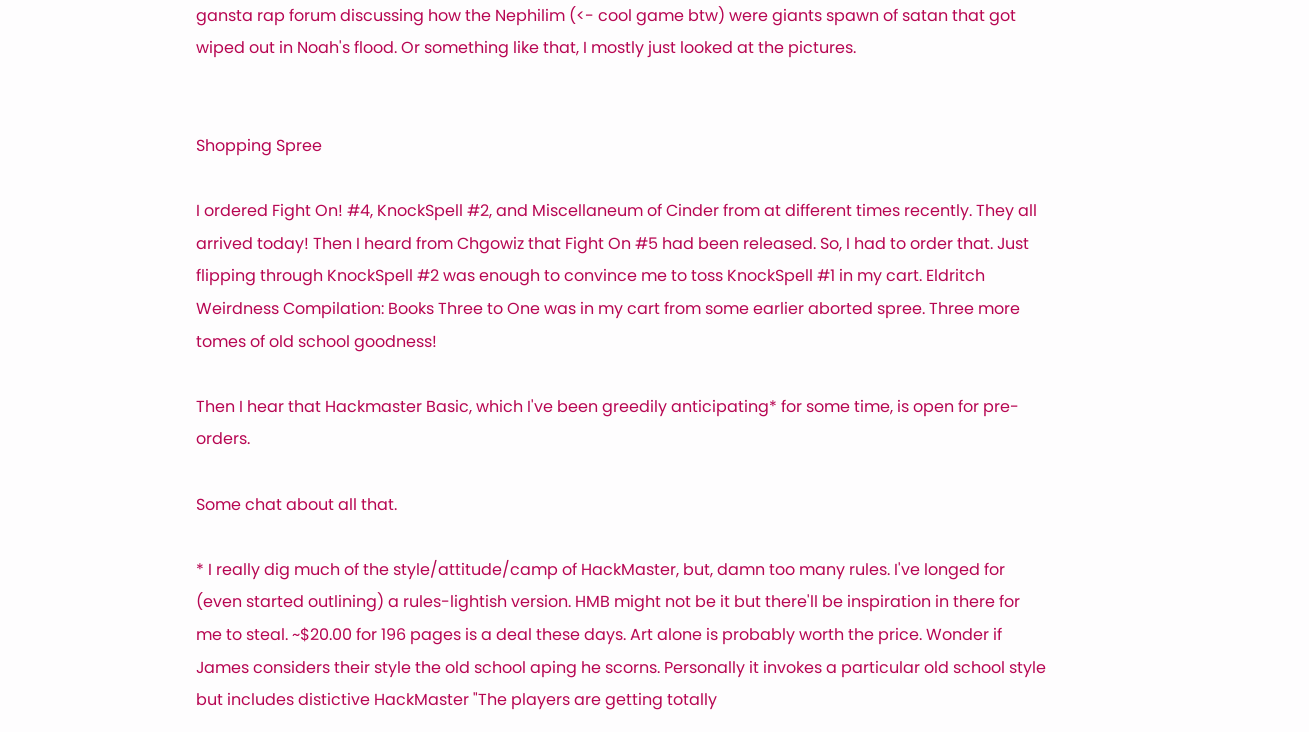gansta rap forum discussing how the Nephilim (<- cool game btw) were giants spawn of satan that got wiped out in Noah's flood. Or something like that, I mostly just looked at the pictures.


Shopping Spree

I ordered Fight On! #4, KnockSpell #2, and Miscellaneum of Cinder from at different times recently. They all arrived today! Then I heard from Chgowiz that Fight On #5 had been released. So, I had to order that. Just flipping through KnockSpell #2 was enough to convince me to toss KnockSpell #1 in my cart. Eldritch Weirdness Compilation: Books Three to One was in my cart from some earlier aborted spree. Three more tomes of old school goodness!

Then I hear that Hackmaster Basic, which I've been greedily anticipating* for some time, is open for pre-orders.

Some chat about all that.

* I really dig much of the style/attitude/camp of HackMaster, but, damn too many rules. I've longed for (even started outlining) a rules-lightish version. HMB might not be it but there'll be inspiration in there for me to steal. ~$20.00 for 196 pages is a deal these days. Art alone is probably worth the price. Wonder if James considers their style the old school aping he scorns. Personally it invokes a particular old school style but includes distictive HackMaster "The players are getting totally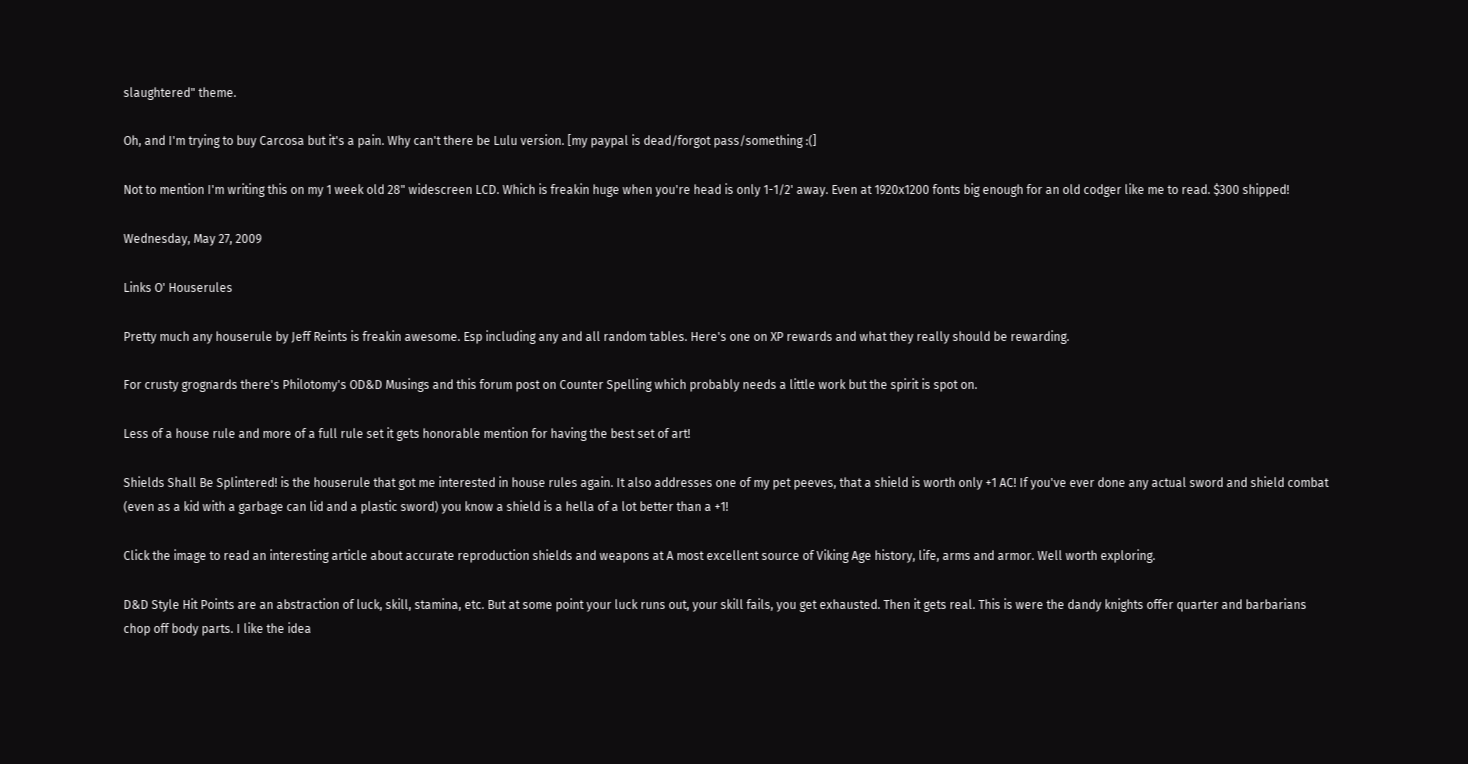slaughtered" theme.

Oh, and I'm trying to buy Carcosa but it's a pain. Why can't there be Lulu version. [my paypal is dead/forgot pass/something :(]

Not to mention I'm writing this on my 1 week old 28" widescreen LCD. Which is freakin huge when you're head is only 1-1/2' away. Even at 1920x1200 fonts big enough for an old codger like me to read. $300 shipped!

Wednesday, May 27, 2009

Links O' Houserules

Pretty much any houserule by Jeff Reints is freakin awesome. Esp including any and all random tables. Here's one on XP rewards and what they really should be rewarding.

For crusty grognards there's Philotomy's OD&D Musings and this forum post on Counter Spelling which probably needs a little work but the spirit is spot on.

Less of a house rule and more of a full rule set it gets honorable mention for having the best set of art!

Shields Shall Be Splintered! is the houserule that got me interested in house rules again. It also addresses one of my pet peeves, that a shield is worth only +1 AC! If you've ever done any actual sword and shield combat (even as a kid with a garbage can lid and a plastic sword) you know a shield is a hella of a lot better than a +1!

Click the image to read an interesting article about accurate reproduction shields and weapons at A most excellent source of Viking Age history, life, arms and armor. Well worth exploring.

D&D Style Hit Points are an abstraction of luck, skill, stamina, etc. But at some point your luck runs out, your skill fails, you get exhausted. Then it gets real. This is were the dandy knights offer quarter and barbarians chop off body parts. I like the idea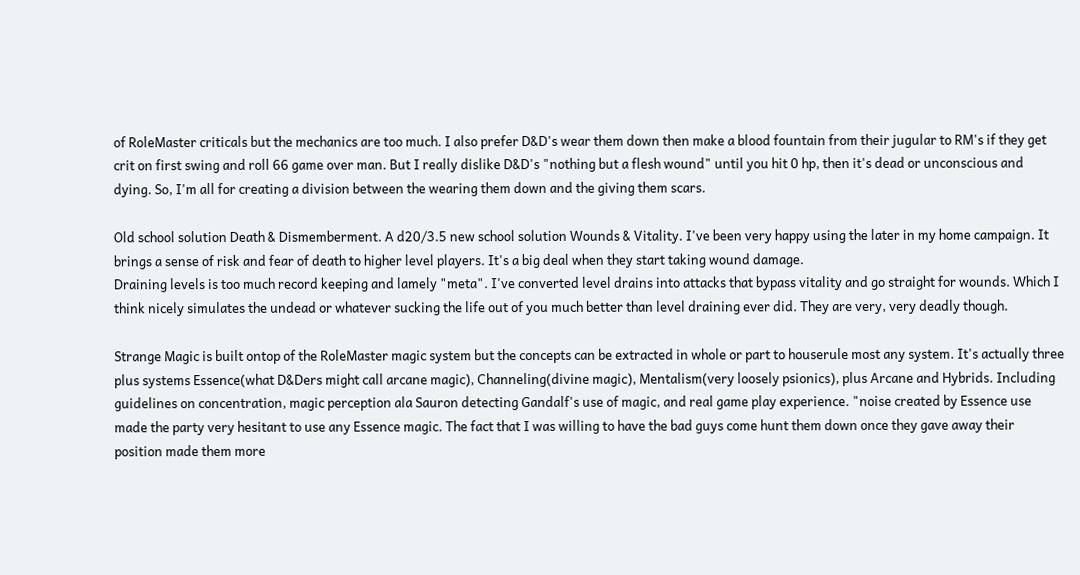of RoleMaster criticals but the mechanics are too much. I also prefer D&D's wear them down then make a blood fountain from their jugular to RM's if they get crit on first swing and roll 66 game over man. But I really dislike D&D's "nothing but a flesh wound" until you hit 0 hp, then it's dead or unconscious and dying. So, I'm all for creating a division between the wearing them down and the giving them scars.

Old school solution Death & Dismemberment. A d20/3.5 new school solution Wounds & Vitality. I've been very happy using the later in my home campaign. It brings a sense of risk and fear of death to higher level players. It's a big deal when they start taking wound damage.
Draining levels is too much record keeping and lamely "meta". I've converted level drains into attacks that bypass vitality and go straight for wounds. Which I think nicely simulates the undead or whatever sucking the life out of you much better than level draining ever did. They are very, very deadly though.

Strange Magic is built ontop of the RoleMaster magic system but the concepts can be extracted in whole or part to houserule most any system. It's actually three plus systems Essence(what D&Ders might call arcane magic), Channeling(divine magic), Mentalism(very loosely psionics), plus Arcane and Hybrids. Including guidelines on concentration, magic perception ala Sauron detecting Gandalf's use of magic, and real game play experience. "noise created by Essence use made the party very hesitant to use any Essence magic. The fact that I was willing to have the bad guys come hunt them down once they gave away their position made them more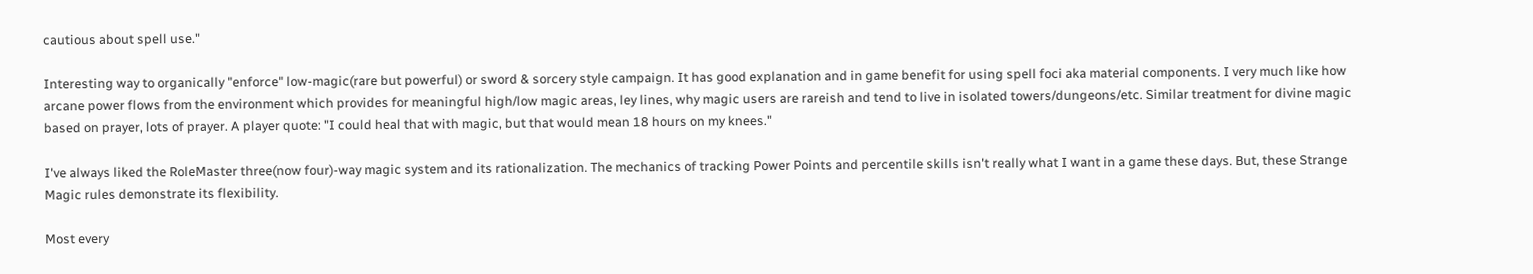cautious about spell use."

Interesting way to organically "enforce" low-magic(rare but powerful) or sword & sorcery style campaign. It has good explanation and in game benefit for using spell foci aka material components. I very much like how arcane power flows from the environment which provides for meaningful high/low magic areas, ley lines, why magic users are rareish and tend to live in isolated towers/dungeons/etc. Similar treatment for divine magic based on prayer, lots of prayer. A player quote: "I could heal that with magic, but that would mean 18 hours on my knees."

I've always liked the RoleMaster three(now four)-way magic system and its rationalization. The mechanics of tracking Power Points and percentile skills isn't really what I want in a game these days. But, these Strange Magic rules demonstrate its flexibility.

Most every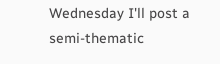Wednesday I'll post a semi-thematic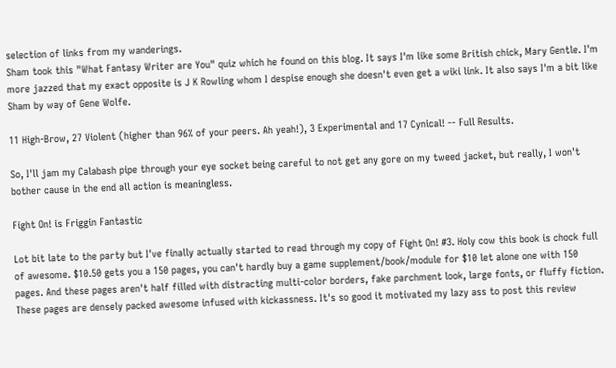selection of links from my wanderings.
Sham took this "What Fantasy Writer are You" quiz which he found on this blog. It says I'm like some British chick, Mary Gentle. I'm more jazzed that my exact opposite is J K Rowling whom I despise enough she doesn't even get a wiki link. It also says I'm a bit like Sham by way of Gene Wolfe.

11 High-Brow, 27 Violent (higher than 96% of your peers. Ah yeah!), 3 Experimental and 17 Cynical! -- Full Results.

So, I'll jam my Calabash pipe through your eye socket being careful to not get any gore on my tweed jacket, but really, I won't bother cause in the end all action is meaningless.

Fight On! is Friggin Fantastic

Lot bit late to the party but I've finally actually started to read through my copy of Fight On! #3. Holy cow this book is chock full of awesome. $10.50 gets you a 150 pages, you can't hardly buy a game supplement/book/module for $10 let alone one with 150 pages. And these pages aren't half filled with distracting multi-color borders, fake parchment look, large fonts, or fluffy fiction. These pages are densely packed awesome infused with kickassness. It's so good it motivated my lazy ass to post this review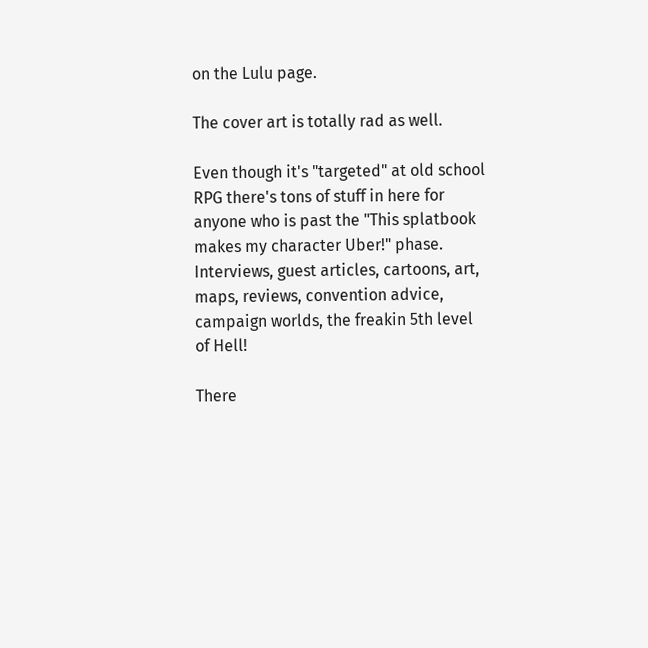on the Lulu page.

The cover art is totally rad as well.

Even though it's "targeted" at old school RPG there's tons of stuff in here for anyone who is past the "This splatbook makes my character Uber!" phase. Interviews, guest articles, cartoons, art, maps, reviews, convention advice, campaign worlds, the freakin 5th level of Hell!

There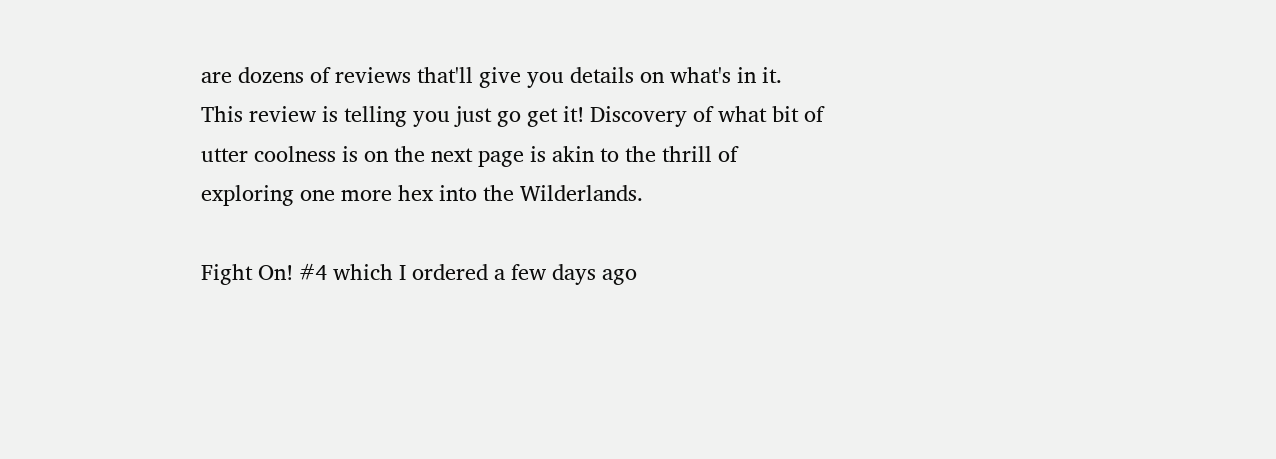are dozens of reviews that'll give you details on what's in it. This review is telling you just go get it! Discovery of what bit of utter coolness is on the next page is akin to the thrill of exploring one more hex into the Wilderlands.

Fight On! #4 which I ordered a few days ago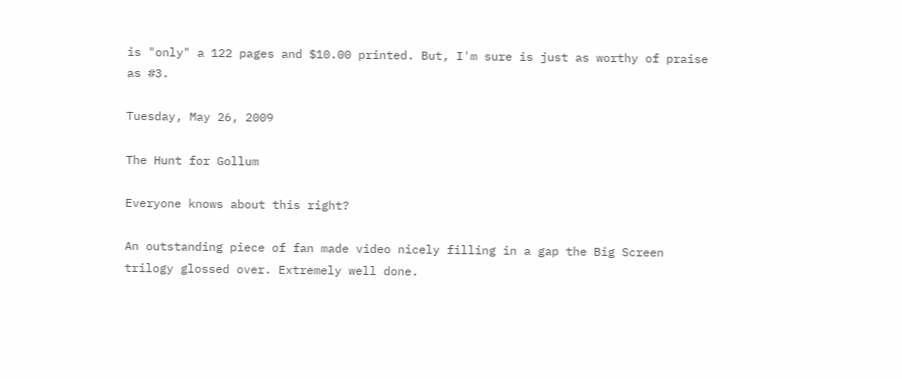is "only" a 122 pages and $10.00 printed. But, I'm sure is just as worthy of praise as #3.

Tuesday, May 26, 2009

The Hunt for Gollum

Everyone knows about this right?

An outstanding piece of fan made video nicely filling in a gap the Big Screen trilogy glossed over. Extremely well done.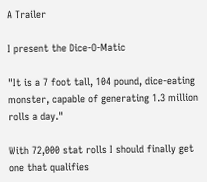A Trailer

I present the Dice-O-Matic

"It is a 7 foot tall, 104 pound, dice-eating monster, capable of generating 1.3 million rolls a day."

With 72,000 stat rolls I should finally get one that qualifies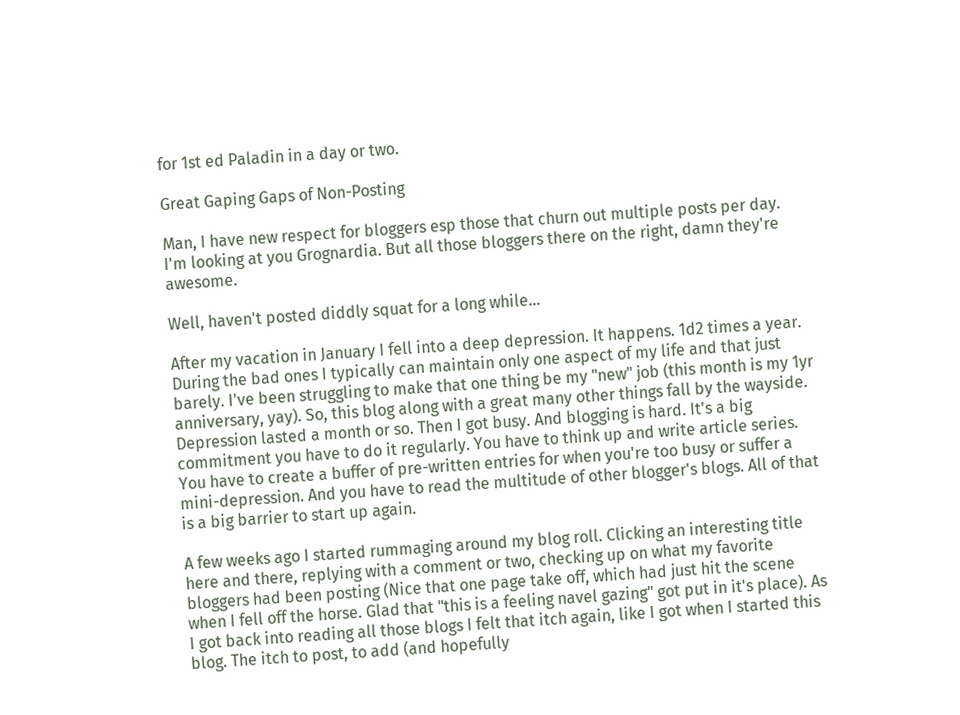for 1st ed Paladin in a day or two.

Great Gaping Gaps of Non-Posting

Man, I have new respect for bloggers esp those that churn out multiple posts per day. I'm looking at you Grognardia. But all those bloggers there on the right, damn they're awesome.

Well, haven't posted diddly squat for a long while...

After my vacation in January I fell into a deep depression. It happens. 1d2 times a year. During the bad ones I typically can maintain only one aspect of my life and that just barely. I've been struggling to make that one thing be my "new" job (this month is my 1yr anniversary, yay). So, this blog along with a great many other things fall by the wayside. Depression lasted a month or so. Then I got busy. And blogging is hard. It's a big commitment you have to do it regularly. You have to think up and write article series. You have to create a buffer of pre-written entries for when you're too busy or suffer a mini-depression. And you have to read the multitude of other blogger's blogs. All of that is a big barrier to start up again.

A few weeks ago I started rummaging around my blog roll. Clicking an interesting title here and there, replying with a comment or two, checking up on what my favorite bloggers had been posting (Nice that one page take off, which had just hit the scene when I fell off the horse. Glad that "this is a feeling navel gazing" got put in it's place). As I got back into reading all those blogs I felt that itch again, like I got when I started this blog. The itch to post, to add (and hopefully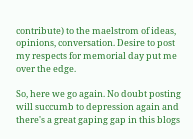contribute) to the maelstrom of ideas, opinions, conversation. Desire to post my respects for memorial day put me over the edge.

So, here we go again. No doubt posting will succumb to depression again and there's a great gaping gap in this blogs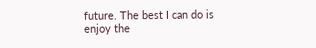future. The best I can do is enjoy the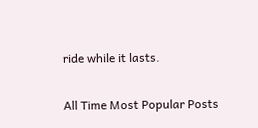ride while it lasts.

All Time Most Popular Posts